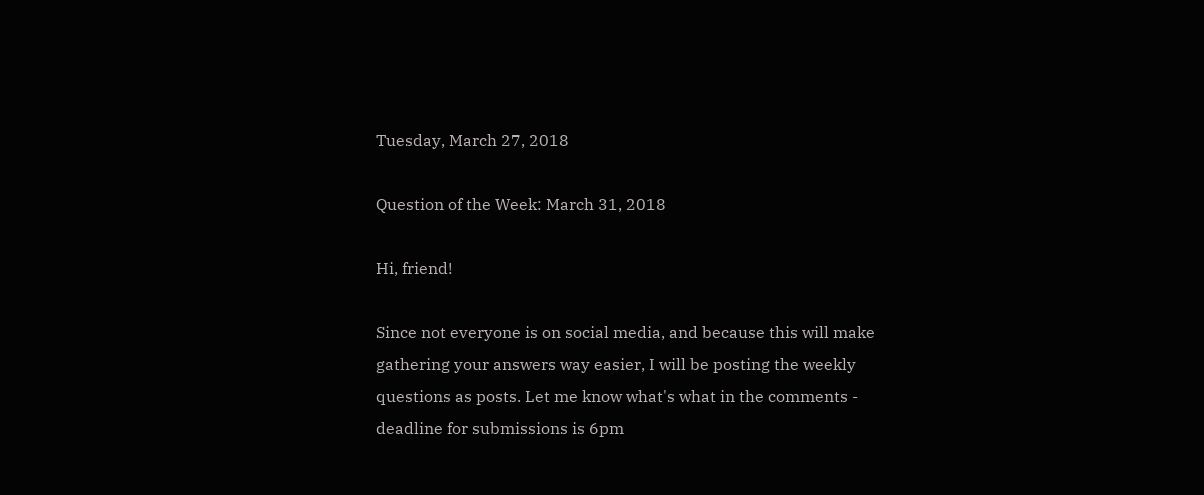Tuesday, March 27, 2018

Question of the Week: March 31, 2018

Hi, friend!

Since not everyone is on social media, and because this will make gathering your answers way easier, I will be posting the weekly questions as posts. Let me know what's what in the comments - deadline for submissions is 6pm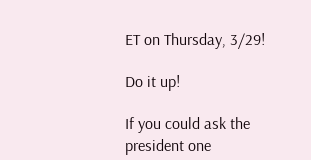ET on Thursday, 3/29!

Do it up!

If you could ask the president one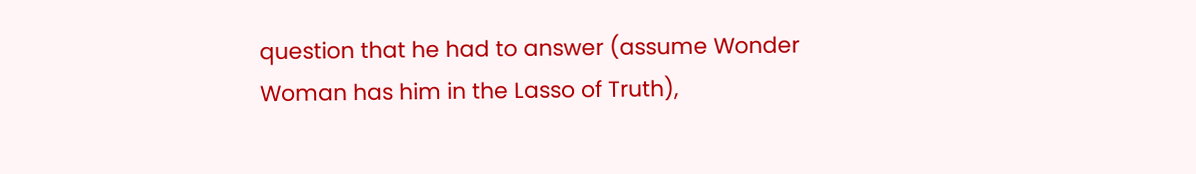question that he had to answer (assume Wonder Woman has him in the Lasso of Truth),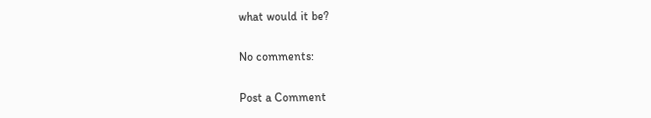what would it be?

No comments:

Post a Comment